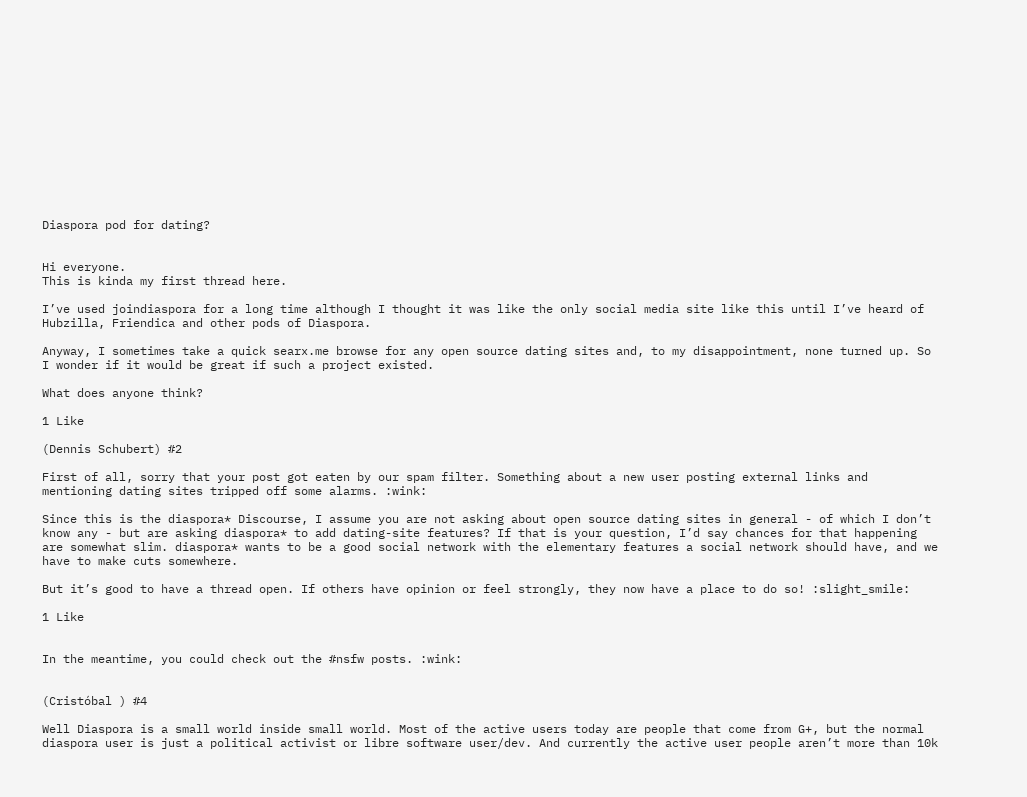Diaspora pod for dating?


Hi everyone.
This is kinda my first thread here.

I’ve used joindiaspora for a long time although I thought it was like the only social media site like this until I’ve heard of Hubzilla, Friendica and other pods of Diaspora.

Anyway, I sometimes take a quick searx.me browse for any open source dating sites and, to my disappointment, none turned up. So I wonder if it would be great if such a project existed.

What does anyone think?

1 Like

(Dennis Schubert) #2

First of all, sorry that your post got eaten by our spam filter. Something about a new user posting external links and mentioning dating sites tripped off some alarms. :wink:

Since this is the diaspora* Discourse, I assume you are not asking about open source dating sites in general - of which I don’t know any - but are asking diaspora* to add dating-site features? If that is your question, I’d say chances for that happening are somewhat slim. diaspora* wants to be a good social network with the elementary features a social network should have, and we have to make cuts somewhere.

But it’s good to have a thread open. If others have opinion or feel strongly, they now have a place to do so! :slight_smile:

1 Like


In the meantime, you could check out the #nsfw posts. :wink:


(Cristóbal ) #4

Well Diaspora is a small world inside small world. Most of the active users today are people that come from G+, but the normal diaspora user is just a political activist or libre software user/dev. And currently the active user people aren’t more than 10k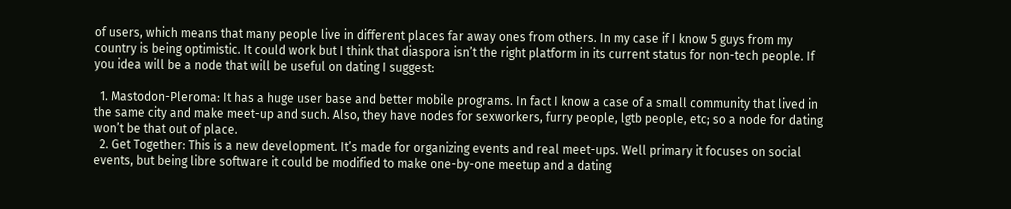of users, which means that many people live in different places far away ones from others. In my case if I know 5 guys from my country is being optimistic. It could work but I think that diaspora isn’t the right platform in its current status for non-tech people. If you idea will be a node that will be useful on dating I suggest:

  1. Mastodon-Pleroma: It has a huge user base and better mobile programs. In fact I know a case of a small community that lived in the same city and make meet-up and such. Also, they have nodes for sexworkers, furry people, lgtb people, etc; so a node for dating won’t be that out of place.
  2. Get Together: This is a new development. It’s made for organizing events and real meet-ups. Well primary it focuses on social events, but being libre software it could be modified to make one-by-one meetup and a dating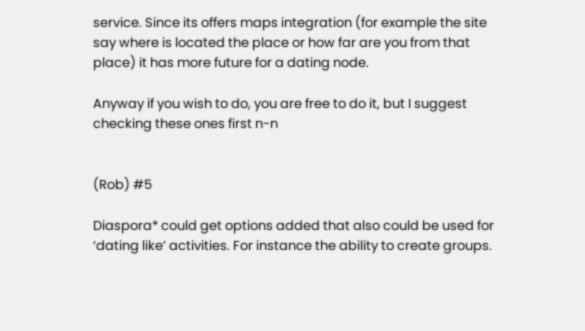service. Since its offers maps integration (for example the site say where is located the place or how far are you from that place) it has more future for a dating node.

Anyway if you wish to do, you are free to do it, but I suggest checking these ones first n-n


(Rob) #5

Diaspora* could get options added that also could be used for ‘dating like’ activities. For instance the ability to create groups.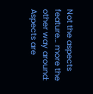Not the aspects feature… more the other way around: Aspects are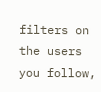filters on the users you follow,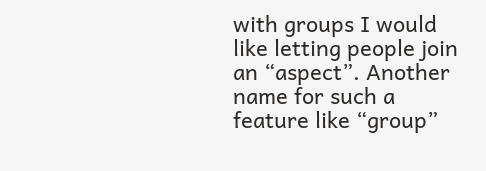with groups I would like letting people join an “aspect”. Another name for such a feature like “group”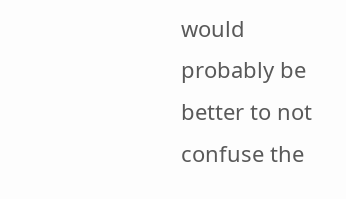would probably be better to not confuse the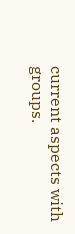current aspects with groups.